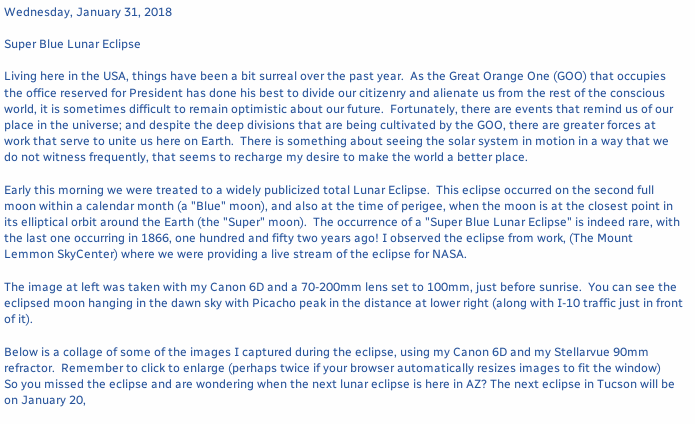Wednesday, January 31, 2018

Super Blue Lunar Eclipse

Living here in the USA, things have been a bit surreal over the past year.  As the Great Orange One (GOO) that occupies the office reserved for President has done his best to divide our citizenry and alienate us from the rest of the conscious world, it is sometimes difficult to remain optimistic about our future.  Fortunately, there are events that remind us of our place in the universe; and despite the deep divisions that are being cultivated by the GOO, there are greater forces at work that serve to unite us here on Earth.  There is something about seeing the solar system in motion in a way that we do not witness frequently, that seems to recharge my desire to make the world a better place.

Early this morning we were treated to a widely publicized total Lunar Eclipse.  This eclipse occurred on the second full moon within a calendar month (a "Blue" moon), and also at the time of perigee, when the moon is at the closest point in its elliptical orbit around the Earth (the "Super" moon).  The occurrence of a "Super Blue Lunar Eclipse" is indeed rare, with the last one occurring in 1866, one hundred and fifty two years ago! I observed the eclipse from work, (The Mount Lemmon SkyCenter) where we were providing a live stream of the eclipse for NASA.

The image at left was taken with my Canon 6D and a 70-200mm lens set to 100mm, just before sunrise.  You can see the eclipsed moon hanging in the dawn sky with Picacho peak in the distance at lower right (along with I-10 traffic just in front of it).

Below is a collage of some of the images I captured during the eclipse, using my Canon 6D and my Stellarvue 90mm refractor.  Remember to click to enlarge (perhaps twice if your browser automatically resizes images to fit the window)
So you missed the eclipse and are wondering when the next lunar eclipse is here in AZ? The next eclipse in Tucson will be on January 20,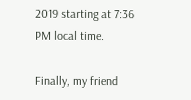2019 starting at 7:36 PM local time.

Finally, my friend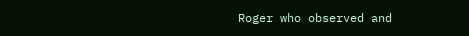Roger who observed and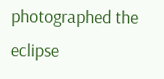photographed the eclipse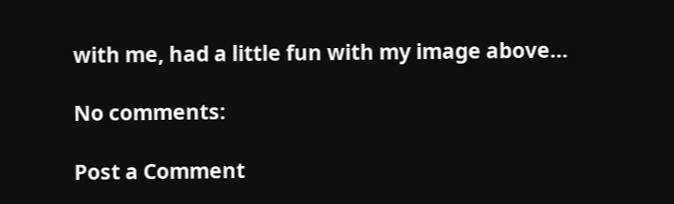with me, had a little fun with my image above...

No comments:

Post a Comment